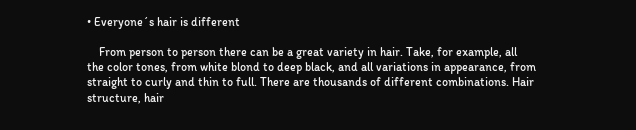• Everyone´s hair is different

    From person to person there can be a great variety in hair. Take, for example, all the color tones, from white blond to deep black, and all variations in appearance, from straight to curly and thin to full. There are thousands of different combinations. Hair structure, hair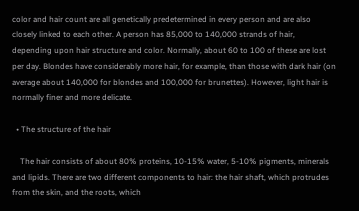color and hair count are all genetically predetermined in every person and are also closely linked to each other. A person has 85,000 to 140,000 strands of hair, depending upon hair structure and color. Normally, about 60 to 100 of these are lost per day. Blondes have considerably more hair, for example, than those with dark hair (on average about 140,000 for blondes and 100,000 for brunettes). However, light hair is normally finer and more delicate.

  • The structure of the hair

    The hair consists of about 80% proteins, 10-15% water, 5-10% pigments, minerals and lipids. There are two different components to hair: the hair shaft, which protrudes from the skin, and the roots, which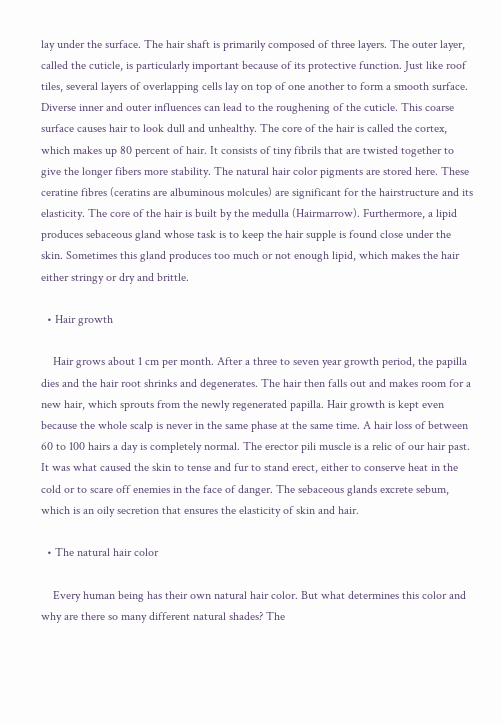lay under the surface. The hair shaft is primarily composed of three layers. The outer layer, called the cuticle, is particularly important because of its protective function. Just like roof tiles, several layers of overlapping cells lay on top of one another to form a smooth surface. Diverse inner and outer influences can lead to the roughening of the cuticle. This coarse surface causes hair to look dull and unhealthy. The core of the hair is called the cortex, which makes up 80 percent of hair. It consists of tiny fibrils that are twisted together to give the longer fibers more stability. The natural hair color pigments are stored here. These ceratine fibres (ceratins are albuminous molcules) are significant for the hairstructure and its elasticity. The core of the hair is built by the medulla (Hairmarrow). Furthermore, a lipid produces sebaceous gland whose task is to keep the hair supple is found close under the skin. Sometimes this gland produces too much or not enough lipid, which makes the hair either stringy or dry and brittle.

  • Hair growth

    Hair grows about 1 cm per month. After a three to seven year growth period, the papilla dies and the hair root shrinks and degenerates. The hair then falls out and makes room for a new hair, which sprouts from the newly regenerated papilla. Hair growth is kept even because the whole scalp is never in the same phase at the same time. A hair loss of between 60 to 100 hairs a day is completely normal. The erector pili muscle is a relic of our hair past. It was what caused the skin to tense and fur to stand erect, either to conserve heat in the cold or to scare off enemies in the face of danger. The sebaceous glands excrete sebum, which is an oily secretion that ensures the elasticity of skin and hair.

  • The natural hair color

    Every human being has their own natural hair color. But what determines this color and why are there so many different natural shades? The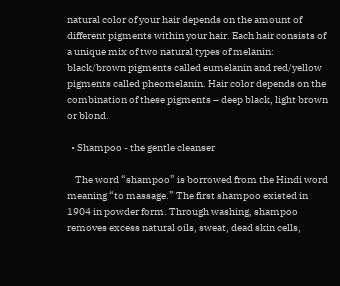natural color of your hair depends on the amount of different pigments within your hair. Each hair consists of a unique mix of two natural types of melanin: black/brown pigments called eumelanin and red/yellow pigments called pheomelanin. Hair color depends on the combination of these pigments – deep black, light brown or blond.

  • Shampoo - the gentle cleanser

    The word “shampoo” is borrowed from the Hindi word meaning “to massage.” The first shampoo existed in 1904 in powder form. Through washing, shampoo removes excess natural oils, sweat, dead skin cells,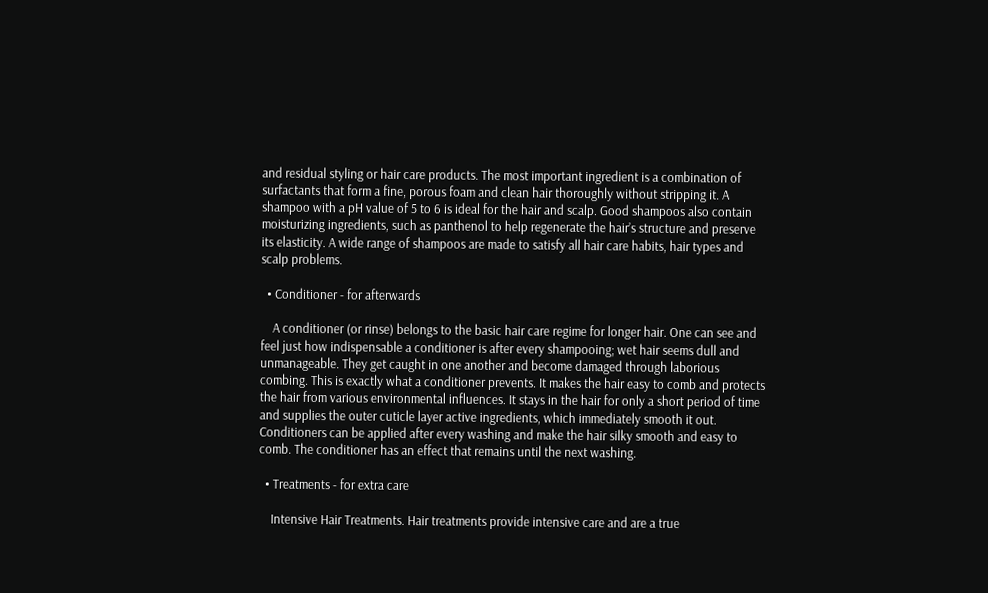and residual styling or hair care products. The most important ingredient is a combination of surfactants that form a fine, porous foam and clean hair thoroughly without stripping it. A shampoo with a pH value of 5 to 6 is ideal for the hair and scalp. Good shampoos also contain moisturizing ingredients, such as panthenol to help regenerate the hair’s structure and preserve its elasticity. A wide range of shampoos are made to satisfy all hair care habits, hair types and scalp problems.

  • Conditioner - for afterwards

    A conditioner (or rinse) belongs to the basic hair care regime for longer hair. One can see and feel just how indispensable a conditioner is after every shampooing; wet hair seems dull and unmanageable. They get caught in one another and become damaged through laborious combing. This is exactly what a conditioner prevents. It makes the hair easy to comb and protects the hair from various environmental influences. It stays in the hair for only a short period of time and supplies the outer cuticle layer active ingredients, which immediately smooth it out. Conditioners can be applied after every washing and make the hair silky smooth and easy to comb. The conditioner has an effect that remains until the next washing.

  • Treatments - for extra care

    Intensive Hair Treatments. Hair treatments provide intensive care and are a true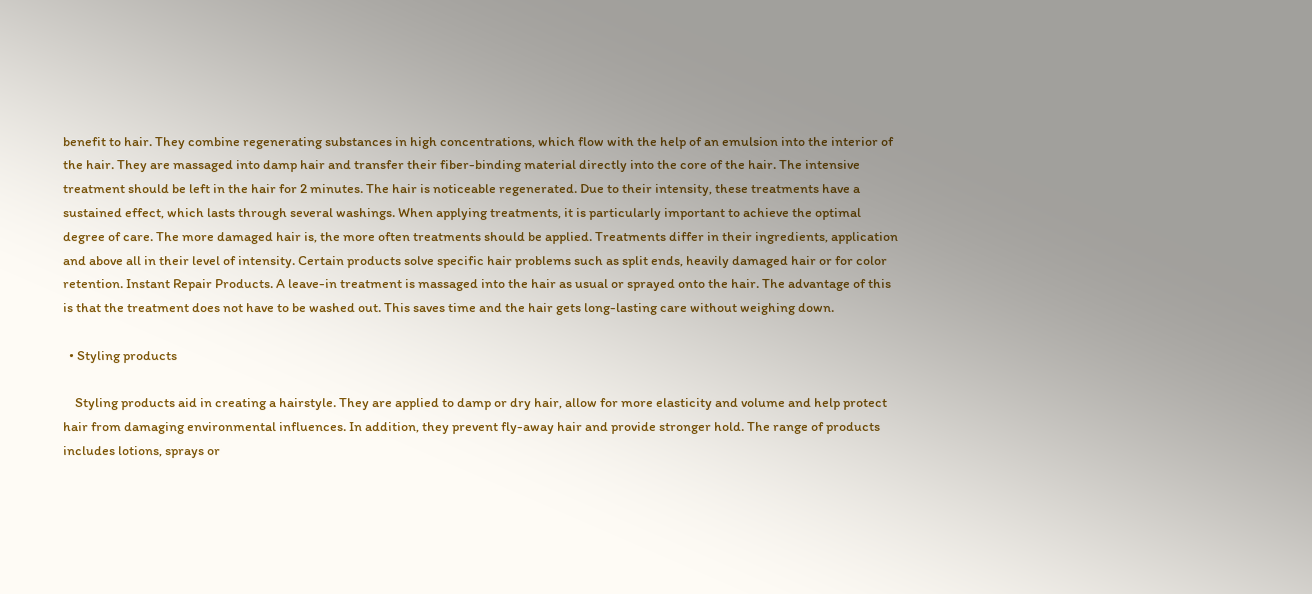benefit to hair. They combine regenerating substances in high concentrations, which flow with the help of an emulsion into the interior of the hair. They are massaged into damp hair and transfer their fiber-binding material directly into the core of the hair. The intensive treatment should be left in the hair for 2 minutes. The hair is noticeable regenerated. Due to their intensity, these treatments have a sustained effect, which lasts through several washings. When applying treatments, it is particularly important to achieve the optimal degree of care. The more damaged hair is, the more often treatments should be applied. Treatments differ in their ingredients, application and above all in their level of intensity. Certain products solve specific hair problems such as split ends, heavily damaged hair or for color retention. Instant Repair Products. A leave-in treatment is massaged into the hair as usual or sprayed onto the hair. The advantage of this is that the treatment does not have to be washed out. This saves time and the hair gets long-lasting care without weighing down.

  • Styling products

    Styling products aid in creating a hairstyle. They are applied to damp or dry hair, allow for more elasticity and volume and help protect hair from damaging environmental influences. In addition, they prevent fly-away hair and provide stronger hold. The range of products includes lotions, sprays or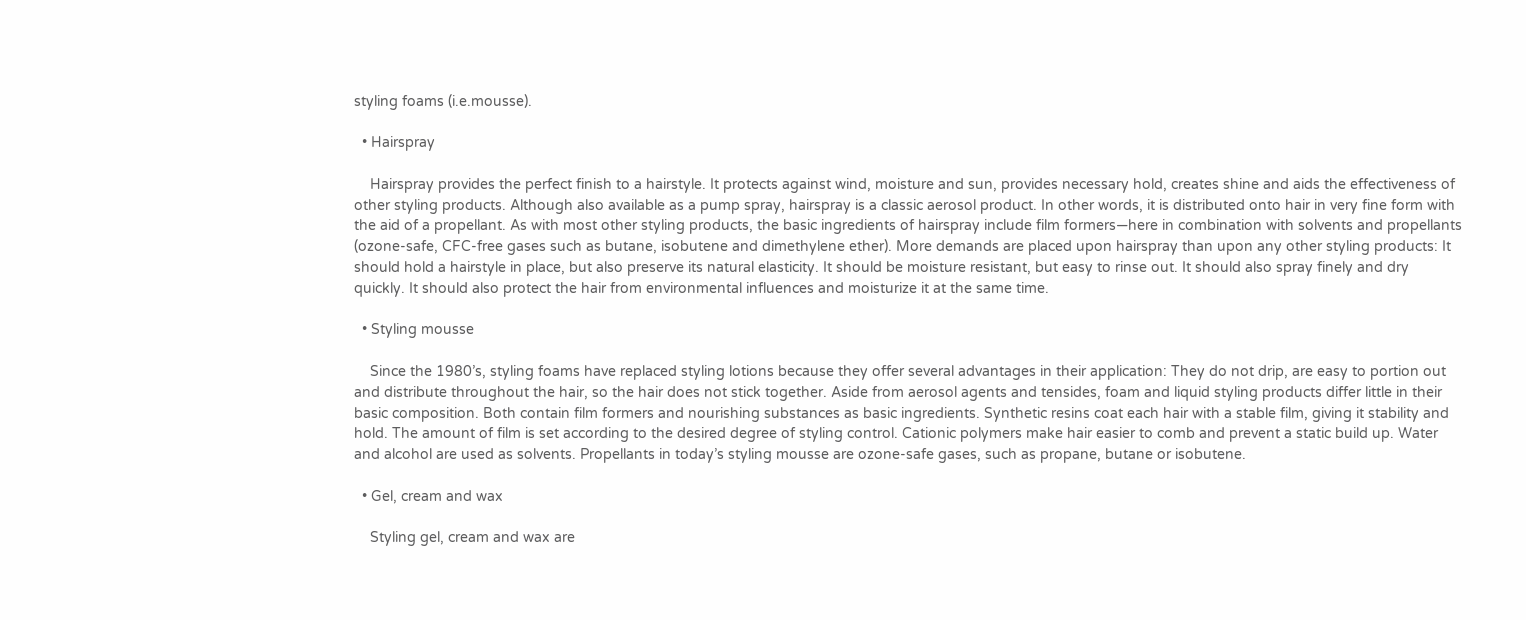styling foams (i.e.mousse).

  • Hairspray

    Hairspray provides the perfect finish to a hairstyle. It protects against wind, moisture and sun, provides necessary hold, creates shine and aids the effectiveness of other styling products. Although also available as a pump spray, hairspray is a classic aerosol product. In other words, it is distributed onto hair in very fine form with the aid of a propellant. As with most other styling products, the basic ingredients of hairspray include film formers—here in combination with solvents and propellants (ozone-safe, CFC-free gases such as butane, isobutene and dimethylene ether). More demands are placed upon hairspray than upon any other styling products: It should hold a hairstyle in place, but also preserve its natural elasticity. It should be moisture resistant, but easy to rinse out. It should also spray finely and dry quickly. It should also protect the hair from environmental influences and moisturize it at the same time.

  • Styling mousse

    Since the 1980’s, styling foams have replaced styling lotions because they offer several advantages in their application: They do not drip, are easy to portion out and distribute throughout the hair, so the hair does not stick together. Aside from aerosol agents and tensides, foam and liquid styling products differ little in their basic composition. Both contain film formers and nourishing substances as basic ingredients. Synthetic resins coat each hair with a stable film, giving it stability and hold. The amount of film is set according to the desired degree of styling control. Cationic polymers make hair easier to comb and prevent a static build up. Water and alcohol are used as solvents. Propellants in today’s styling mousse are ozone-safe gases, such as propane, butane or isobutene.

  • Gel, cream and wax

    Styling gel, cream and wax are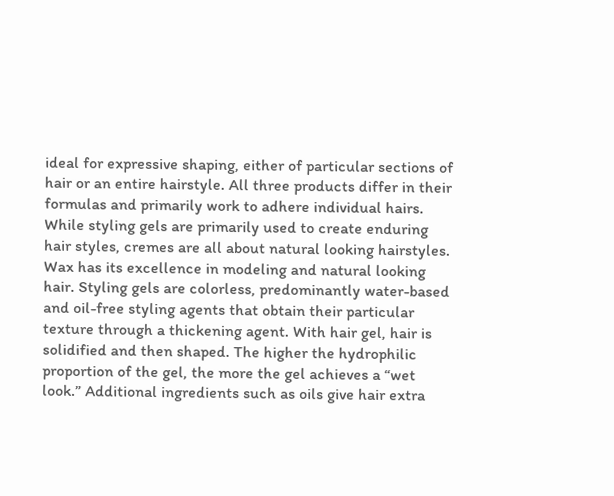ideal for expressive shaping, either of particular sections of hair or an entire hairstyle. All three products differ in their formulas and primarily work to adhere individual hairs. While styling gels are primarily used to create enduring hair styles, cremes are all about natural looking hairstyles. Wax has its excellence in modeling and natural looking hair. Styling gels are colorless, predominantly water-based and oil-free styling agents that obtain their particular texture through a thickening agent. With hair gel, hair is solidified and then shaped. The higher the hydrophilic proportion of the gel, the more the gel achieves a “wet look.” Additional ingredients such as oils give hair extra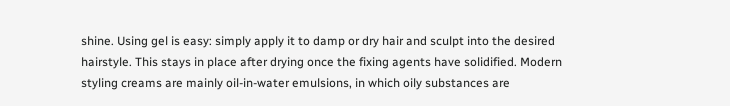shine. Using gel is easy: simply apply it to damp or dry hair and sculpt into the desired hairstyle. This stays in place after drying once the fixing agents have solidified. Modern styling creams are mainly oil-in-water emulsions, in which oily substances are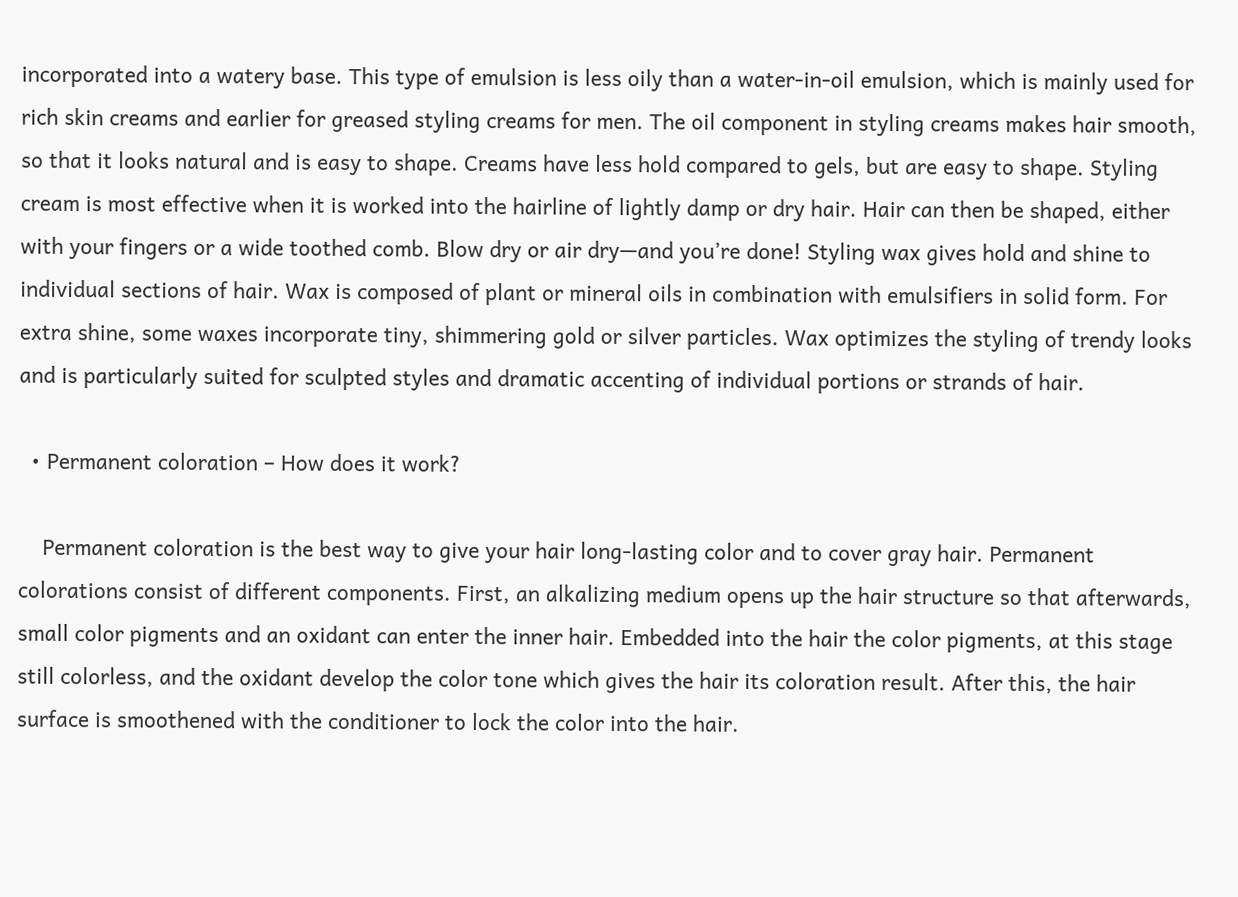incorporated into a watery base. This type of emulsion is less oily than a water-in-oil emulsion, which is mainly used for rich skin creams and earlier for greased styling creams for men. The oil component in styling creams makes hair smooth, so that it looks natural and is easy to shape. Creams have less hold compared to gels, but are easy to shape. Styling cream is most effective when it is worked into the hairline of lightly damp or dry hair. Hair can then be shaped, either with your fingers or a wide toothed comb. Blow dry or air dry—and you’re done! Styling wax gives hold and shine to individual sections of hair. Wax is composed of plant or mineral oils in combination with emulsifiers in solid form. For extra shine, some waxes incorporate tiny, shimmering gold or silver particles. Wax optimizes the styling of trendy looks and is particularly suited for sculpted styles and dramatic accenting of individual portions or strands of hair.

  • Permanent coloration – How does it work?

    Permanent coloration is the best way to give your hair long-lasting color and to cover gray hair. Permanent colorations consist of different components. First, an alkalizing medium opens up the hair structure so that afterwards, small color pigments and an oxidant can enter the inner hair. Embedded into the hair the color pigments, at this stage still colorless, and the oxidant develop the color tone which gives the hair its coloration result. After this, the hair surface is smoothened with the conditioner to lock the color into the hair.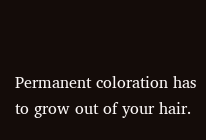Permanent coloration has to grow out of your hair.